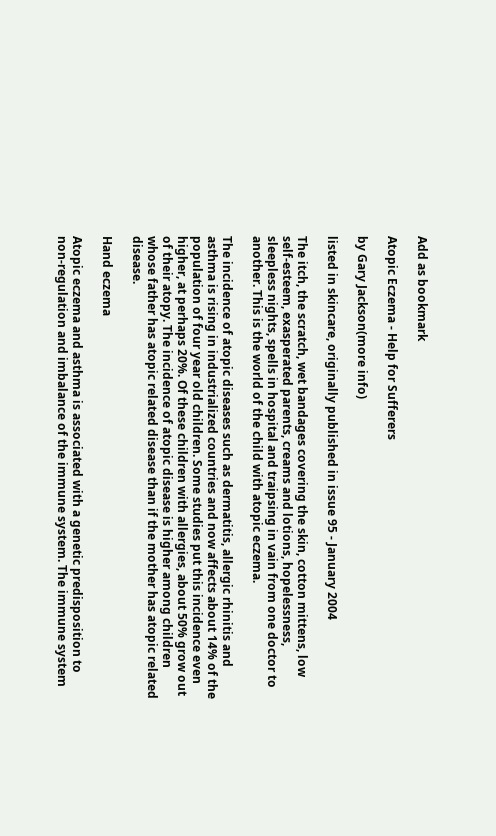Add as bookmark

Atopic Eczema - Help for Sufferers

by Gary Jackson(more info)

listed in skincare, originally published in issue 95 - January 2004

The itch, the scratch, wet bandages covering the skin, cotton mittens, low self-esteem, exasperated parents, creams and lotions, hopelessness, sleepless nights, spells in hospital and traipsing in vain from one doctor to another. This is the world of the child with atopic eczema.

The incidence of atopic diseases such as dermatitis, allergic rhinitis and asthma is rising in industrialized countries and now affects about 14% of the population of four year old children. Some studies put this incidence even higher, at perhaps 20%. Of these children with allergies, about 50% grow out of their atopy. The incidence of atopic disease is higher among children whose father has atopic related disease than if the mother has atopic related disease.

Hand eczema

Atopic eczema and asthma is associated with a genetic predisposition to non-regulation and imbalance of the immune system. The immune system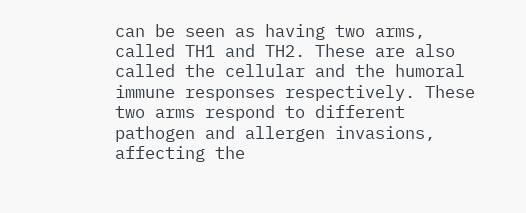can be seen as having two arms, called TH1 and TH2. These are also called the cellular and the humoral immune responses respectively. These two arms respond to different pathogen and allergen invasions, affecting the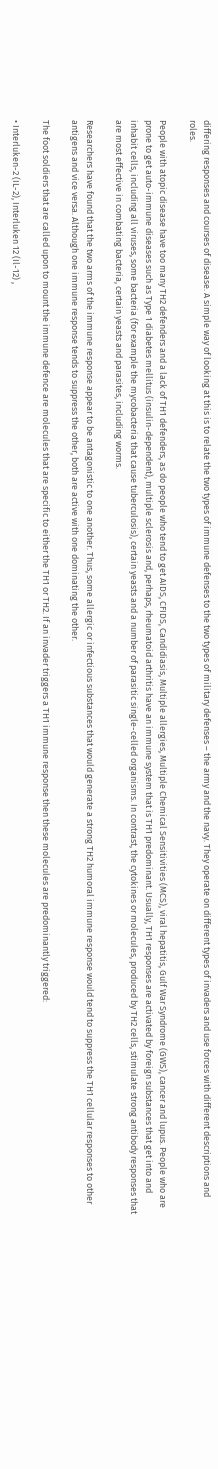differing responses and courses of disease. A simple way of looking at this is to relate the two types of immune defenses to the two types of military defenses – the army and the navy. They operate on different types of invaders and use forces with different descriptions and roles.

People with atopic disease have too many TH2 defenders and a lack of TH1 defenders, as do people who tend to get AIDS, CFIDS, Candidiasis, Multiple allergies, Multiple Chemical Sensitivities (MCS), viral hepatitis, Gulf War Syndrome (GWS), cancer and lupus. People who are prone to get auto-immune diseases such as Type 1 diabetes mellitus (insulin-dependent), multiple sclerosis and, perhaps, rheumatoid arthritis have an immune system that is TH1 predominant. Usually, TH1 responses are activated by foreign substances that get into and inhabit cells, including all viruses, some bacteria (for example the mycobacteria that cause tuberculosis), certain yeasts and a number of parasitic single-celled organisms. In contrast, the cytokines or molecules, produced by TH2 cells, stimulate strong antibody responses that are most effective in combating bacteria, certain yeasts and parasites, including worms.

Researchers have found that the two arms of the immune response appear to be antagonistic to one another. Thus, some allergic or infectious substances that would generate a strong TH2 humoral immune response would tend to suppress the TH1 cellular responses to other antigens and vice versa. Although one immune response tends to suppress the other, both are active with one dominating the other.

The foot soldiers that are called upon to mount the immune defence are molecules that are specific to either the TH1 or TH2. If an invader triggers a TH1 immune response then these molecules are predominantly triggered:

• Interluken-2 (IL-2), Interluken 12 (Il-12) ,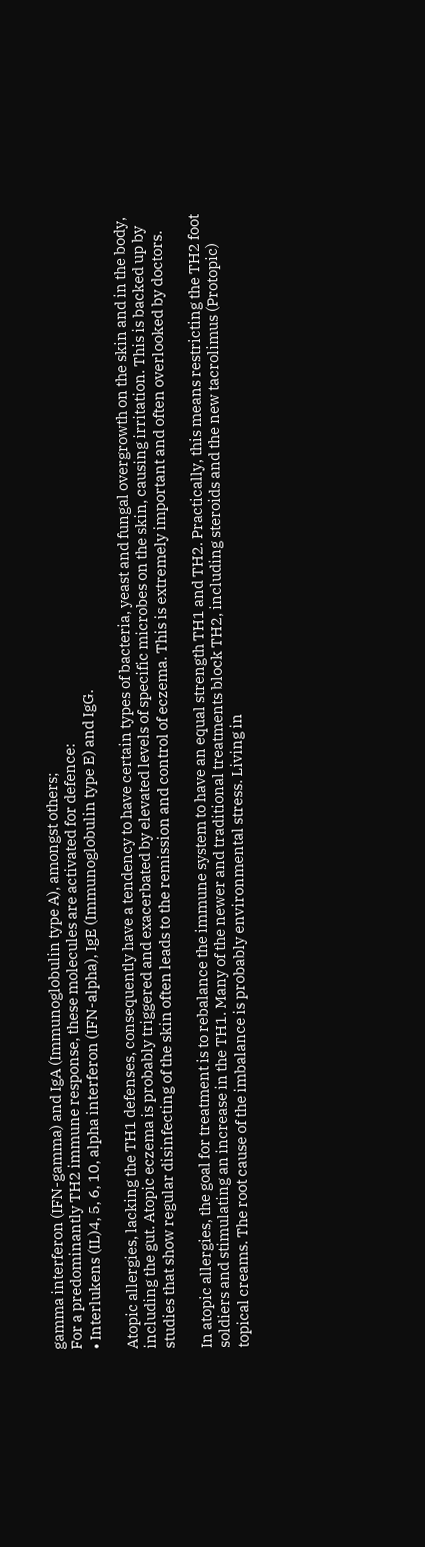gamma interferon (IFN-gamma) and IgA (Immunoglobulin type A), amongst others;
For a predominantly TH2 immune response, these molecules are activated for defence:
• Interlukens (IL)4, 5, 6, 10, alpha interferon (IFN-alpha), IgE (Immunoglobulin type E) and IgG.

Atopic allergies, lacking the TH1 defenses, consequently have a tendency to have certain types of bacteria, yeast and fungal overgrowth on the skin and in the body, including the gut. Atopic eczema is probably triggered and exacerbated by elevated levels of specific microbes on the skin, causing irritation. This is backed up by studies that show regular disinfecting of the skin often leads to the remission and control of eczema. This is extremely important and often overlooked by doctors.

In atopic allergies, the goal for treatment is to rebalance the immune system to have an equal strength TH1 and TH2. Practically, this means restricting the TH2 foot soldiers and stimulating an increase in the TH1. Many of the newer and traditional treatments block TH2, including steroids and the new tacrolimus (Protopic) topical creams. The root cause of the imbalance is probably environmental stress. Living in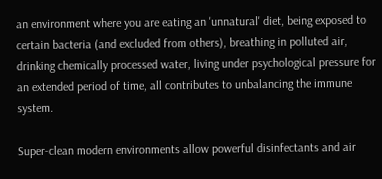an environment where you are eating an 'unnatural' diet, being exposed to certain bacteria (and excluded from others), breathing in polluted air, drinking chemically processed water, living under psychological pressure for an extended period of time, all contributes to unbalancing the immune system.

Super-clean modern environments allow powerful disinfectants and air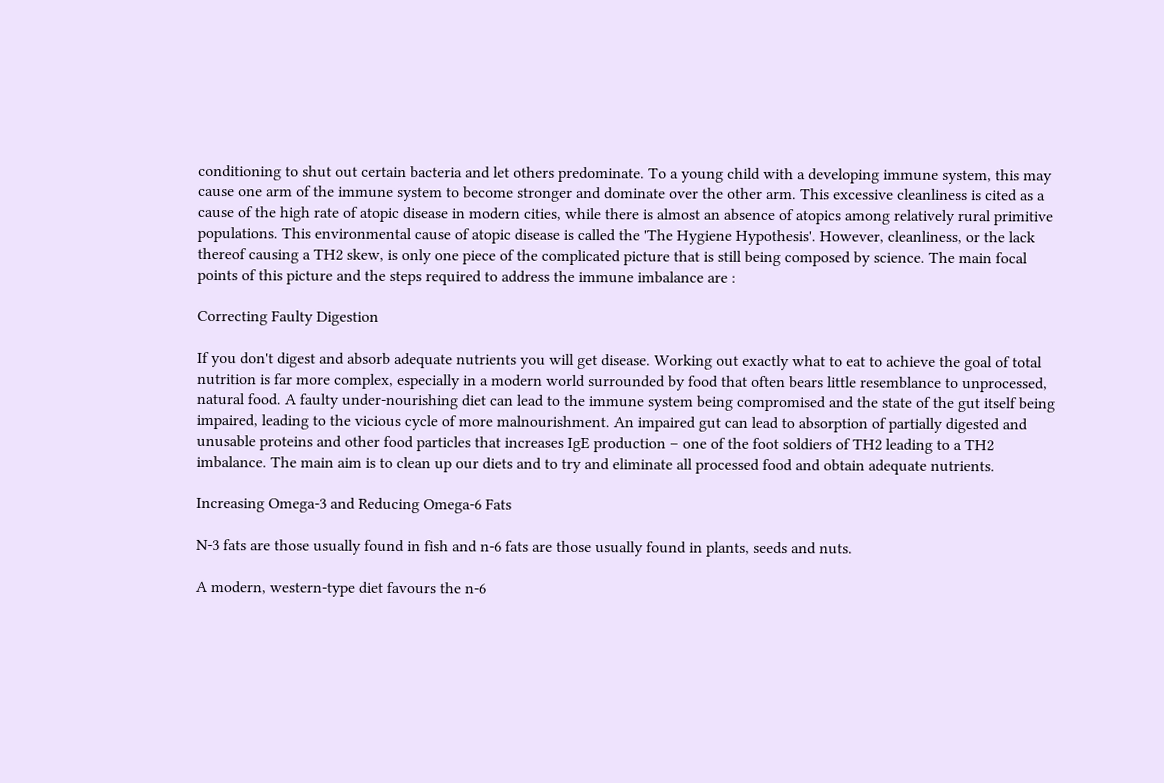conditioning to shut out certain bacteria and let others predominate. To a young child with a developing immune system, this may cause one arm of the immune system to become stronger and dominate over the other arm. This excessive cleanliness is cited as a cause of the high rate of atopic disease in modern cities, while there is almost an absence of atopics among relatively rural primitive populations. This environmental cause of atopic disease is called the 'The Hygiene Hypothesis'. However, cleanliness, or the lack thereof causing a TH2 skew, is only one piece of the complicated picture that is still being composed by science. The main focal points of this picture and the steps required to address the immune imbalance are :

Correcting Faulty Digestion

If you don't digest and absorb adequate nutrients you will get disease. Working out exactly what to eat to achieve the goal of total nutrition is far more complex, especially in a modern world surrounded by food that often bears little resemblance to unprocessed, natural food. A faulty under-nourishing diet can lead to the immune system being compromised and the state of the gut itself being impaired, leading to the vicious cycle of more malnourishment. An impaired gut can lead to absorption of partially digested and unusable proteins and other food particles that increases IgE production – one of the foot soldiers of TH2 leading to a TH2 imbalance. The main aim is to clean up our diets and to try and eliminate all processed food and obtain adequate nutrients.

Increasing Omega-3 and Reducing Omega-6 Fats

N-3 fats are those usually found in fish and n-6 fats are those usually found in plants, seeds and nuts.

A modern, western-type diet favours the n-6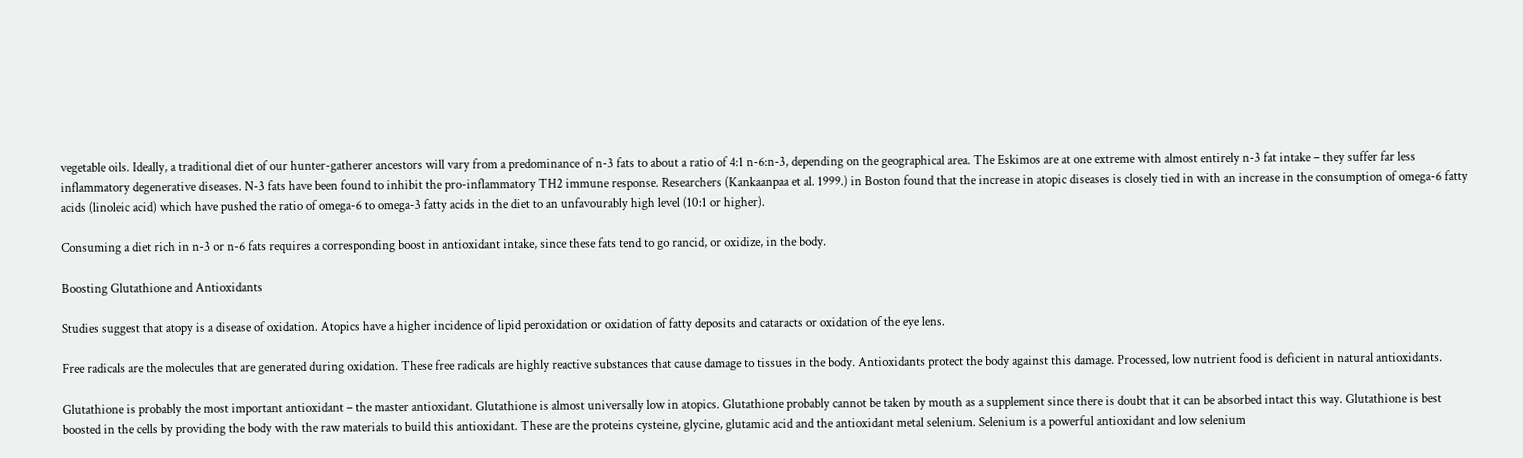vegetable oils. Ideally, a traditional diet of our hunter-gatherer ancestors will vary from a predominance of n-3 fats to about a ratio of 4:1 n-6:n-3, depending on the geographical area. The Eskimos are at one extreme with almost entirely n-3 fat intake – they suffer far less inflammatory degenerative diseases. N-3 fats have been found to inhibit the pro-inflammatory TH2 immune response. Researchers (Kankaanpaa et al. 1999.) in Boston found that the increase in atopic diseases is closely tied in with an increase in the consumption of omega-6 fatty acids (linoleic acid) which have pushed the ratio of omega-6 to omega-3 fatty acids in the diet to an unfavourably high level (10:1 or higher).

Consuming a diet rich in n-3 or n-6 fats requires a corresponding boost in antioxidant intake, since these fats tend to go rancid, or oxidize, in the body.

Boosting Glutathione and Antioxidants

Studies suggest that atopy is a disease of oxidation. Atopics have a higher incidence of lipid peroxidation or oxidation of fatty deposits and cataracts or oxidation of the eye lens.

Free radicals are the molecules that are generated during oxidation. These free radicals are highly reactive substances that cause damage to tissues in the body. Antioxidants protect the body against this damage. Processed, low nutrient food is deficient in natural antioxidants.

Glutathione is probably the most important antioxidant – the master antioxidant. Glutathione is almost universally low in atopics. Glutathione probably cannot be taken by mouth as a supplement since there is doubt that it can be absorbed intact this way. Glutathione is best boosted in the cells by providing the body with the raw materials to build this antioxidant. These are the proteins cysteine, glycine, glutamic acid and the antioxidant metal selenium. Selenium is a powerful antioxidant and low selenium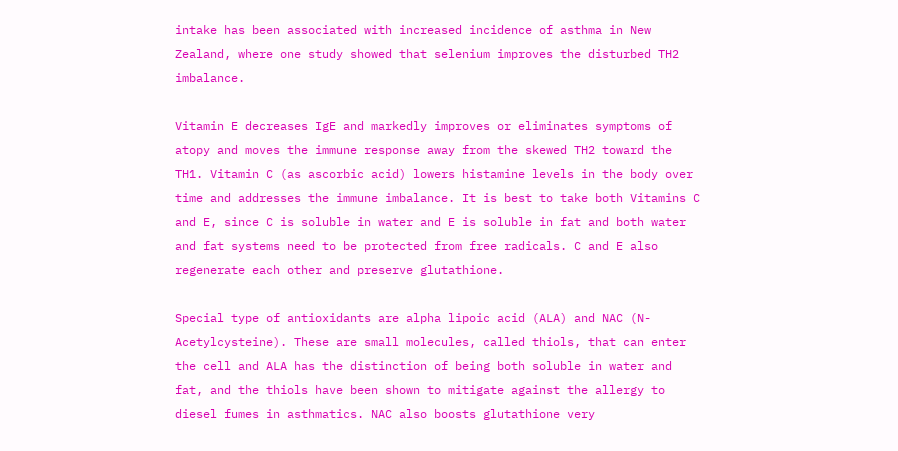intake has been associated with increased incidence of asthma in New Zealand, where one study showed that selenium improves the disturbed TH2 imbalance.

Vitamin E decreases IgE and markedly improves or eliminates symptoms of atopy and moves the immune response away from the skewed TH2 toward the TH1. Vitamin C (as ascorbic acid) lowers histamine levels in the body over time and addresses the immune imbalance. It is best to take both Vitamins C and E, since C is soluble in water and E is soluble in fat and both water and fat systems need to be protected from free radicals. C and E also regenerate each other and preserve glutathione.

Special type of antioxidants are alpha lipoic acid (ALA) and NAC (N-Acetylcysteine). These are small molecules, called thiols, that can enter the cell and ALA has the distinction of being both soluble in water and fat, and the thiols have been shown to mitigate against the allergy to diesel fumes in asthmatics. NAC also boosts glutathione very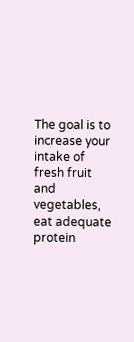The goal is to increase your intake of fresh fruit and vegetables, eat adequate protein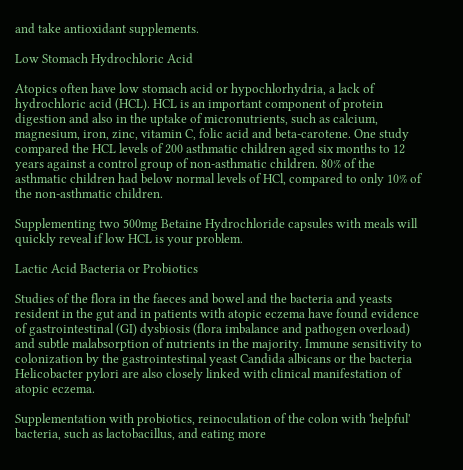and take antioxidant supplements.

Low Stomach Hydrochloric Acid

Atopics often have low stomach acid or hypochlorhydria, a lack of hydrochloric acid (HCL). HCL is an important component of protein digestion and also in the uptake of micronutrients, such as calcium, magnesium, iron, zinc, vitamin C, folic acid and beta-carotene. One study compared the HCL levels of 200 asthmatic children aged six months to 12 years against a control group of non-asthmatic children. 80% of the asthmatic children had below normal levels of HCl, compared to only 10% of the non-asthmatic children.

Supplementing two 500mg Betaine Hydrochloride capsules with meals will quickly reveal if low HCL is your problem.

Lactic Acid Bacteria or Probiotics

Studies of the flora in the faeces and bowel and the bacteria and yeasts resident in the gut and in patients with atopic eczema have found evidence of gastrointestinal (GI) dysbiosis (flora imbalance and pathogen overload) and subtle malabsorption of nutrients in the majority. Immune sensitivity to colonization by the gastrointestinal yeast Candida albicans or the bacteria Helicobacter pylori are also closely linked with clinical manifestation of atopic eczema.

Supplementation with probiotics, reinoculation of the colon with 'helpful' bacteria, such as lactobacillus, and eating more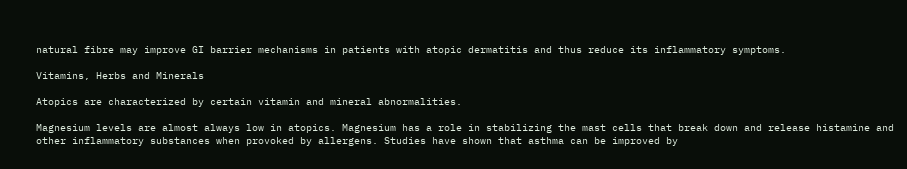natural fibre may improve GI barrier mechanisms in patients with atopic dermatitis and thus reduce its inflammatory symptoms.

Vitamins, Herbs and Minerals

Atopics are characterized by certain vitamin and mineral abnormalities.

Magnesium levels are almost always low in atopics. Magnesium has a role in stabilizing the mast cells that break down and release histamine and other inflammatory substances when provoked by allergens. Studies have shown that asthma can be improved by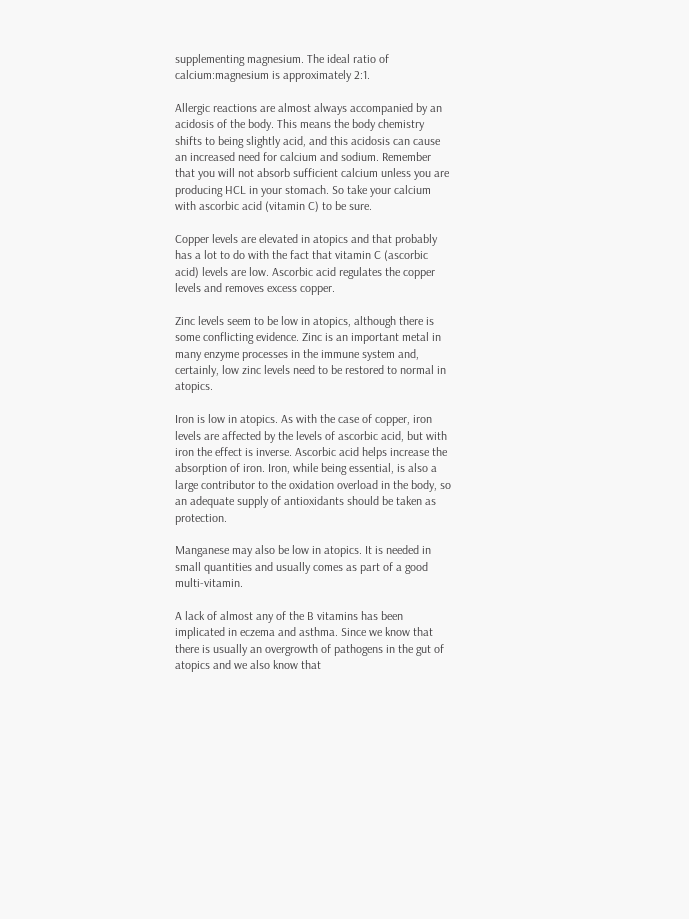supplementing magnesium. The ideal ratio of calcium:magnesium is approximately 2:1.

Allergic reactions are almost always accompanied by an acidosis of the body. This means the body chemistry shifts to being slightly acid, and this acidosis can cause an increased need for calcium and sodium. Remember that you will not absorb sufficient calcium unless you are producing HCL in your stomach. So take your calcium with ascorbic acid (vitamin C) to be sure.

Copper levels are elevated in atopics and that probably has a lot to do with the fact that vitamin C (ascorbic acid) levels are low. Ascorbic acid regulates the copper levels and removes excess copper.

Zinc levels seem to be low in atopics, although there is some conflicting evidence. Zinc is an important metal in many enzyme processes in the immune system and, certainly, low zinc levels need to be restored to normal in atopics.

Iron is low in atopics. As with the case of copper, iron levels are affected by the levels of ascorbic acid, but with iron the effect is inverse. Ascorbic acid helps increase the absorption of iron. Iron, while being essential, is also a large contributor to the oxidation overload in the body, so an adequate supply of antioxidants should be taken as protection.

Manganese may also be low in atopics. It is needed in small quantities and usually comes as part of a good multi-vitamin.

A lack of almost any of the B vitamins has been implicated in eczema and asthma. Since we know that there is usually an overgrowth of pathogens in the gut of atopics and we also know that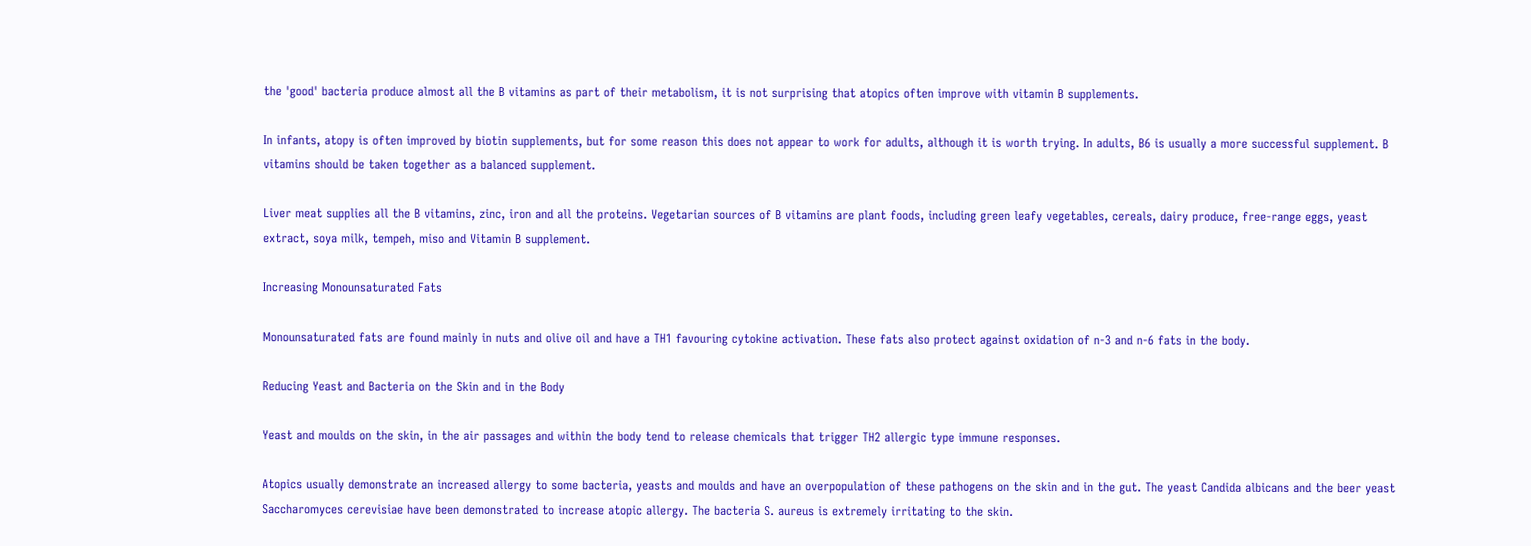the 'good' bacteria produce almost all the B vitamins as part of their metabolism, it is not surprising that atopics often improve with vitamin B supplements.

In infants, atopy is often improved by biotin supplements, but for some reason this does not appear to work for adults, although it is worth trying. In adults, B6 is usually a more successful supplement. B vitamins should be taken together as a balanced supplement.

Liver meat supplies all the B vitamins, zinc, iron and all the proteins. Vegetarian sources of B vitamins are plant foods, including green leafy vegetables, cereals, dairy produce, free-range eggs, yeast extract, soya milk, tempeh, miso and Vitamin B supplement.

Increasing Monounsaturated Fats

Monounsaturated fats are found mainly in nuts and olive oil and have a TH1 favouring cytokine activation. These fats also protect against oxidation of n-3 and n-6 fats in the body.

Reducing Yeast and Bacteria on the Skin and in the Body

Yeast and moulds on the skin, in the air passages and within the body tend to release chemicals that trigger TH2 allergic type immune responses.

Atopics usually demonstrate an increased allergy to some bacteria, yeasts and moulds and have an overpopulation of these pathogens on the skin and in the gut. The yeast Candida albicans and the beer yeast Saccharomyces cerevisiae have been demonstrated to increase atopic allergy. The bacteria S. aureus is extremely irritating to the skin.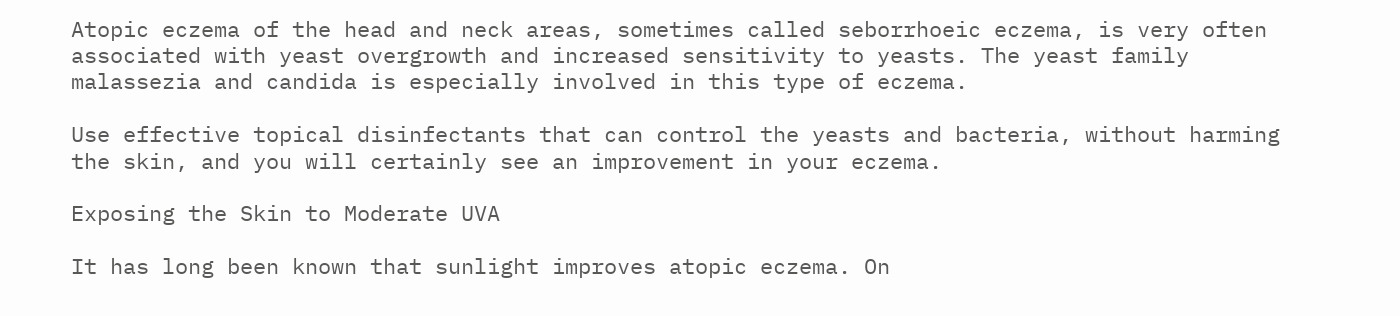Atopic eczema of the head and neck areas, sometimes called seborrhoeic eczema, is very often associated with yeast overgrowth and increased sensitivity to yeasts. The yeast family malassezia and candida is especially involved in this type of eczema.

Use effective topical disinfectants that can control the yeasts and bacteria, without harming the skin, and you will certainly see an improvement in your eczema.

Exposing the Skin to Moderate UVA

It has long been known that sunlight improves atopic eczema. On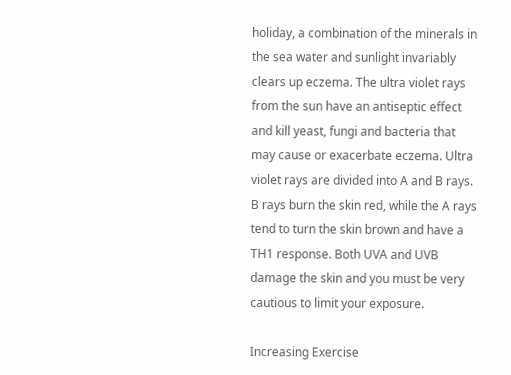holiday, a combination of the minerals in the sea water and sunlight invariably clears up eczema. The ultra violet rays from the sun have an antiseptic effect and kill yeast, fungi and bacteria that may cause or exacerbate eczema. Ultra violet rays are divided into A and B rays. B rays burn the skin red, while the A rays tend to turn the skin brown and have a TH1 response. Both UVA and UVB damage the skin and you must be very cautious to limit your exposure.

Increasing Exercise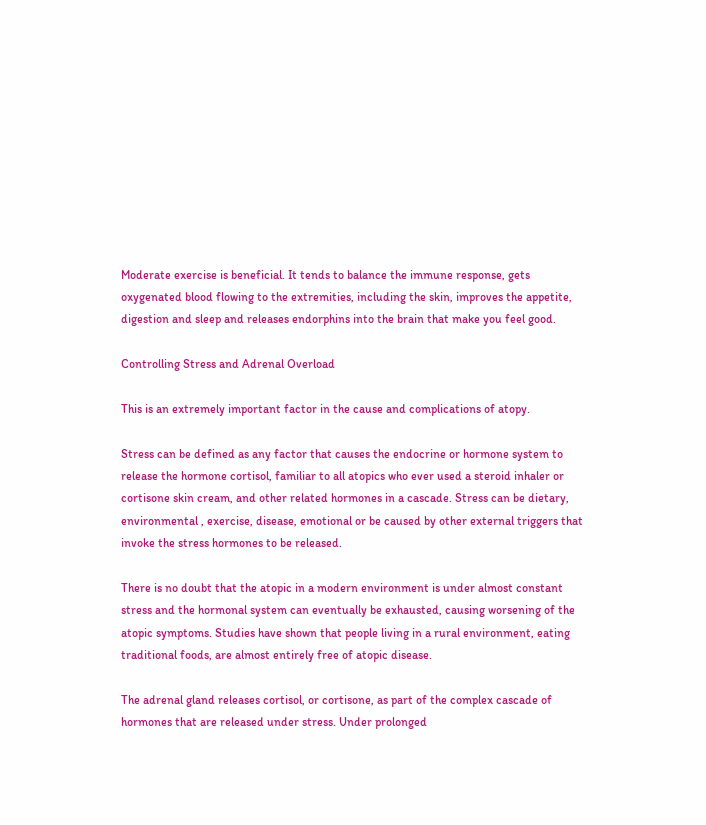Moderate exercise is beneficial. It tends to balance the immune response, gets oxygenated blood flowing to the extremities, including the skin, improves the appetite, digestion and sleep and releases endorphins into the brain that make you feel good.

Controlling Stress and Adrenal Overload

This is an extremely important factor in the cause and complications of atopy.

Stress can be defined as any factor that causes the endocrine or hormone system to release the hormone cortisol, familiar to all atopics who ever used a steroid inhaler or cortisone skin cream, and other related hormones in a cascade. Stress can be dietary, environmental , exercise, disease, emotional or be caused by other external triggers that invoke the stress hormones to be released.

There is no doubt that the atopic in a modern environment is under almost constant stress and the hormonal system can eventually be exhausted, causing worsening of the atopic symptoms. Studies have shown that people living in a rural environment, eating traditional foods, are almost entirely free of atopic disease.

The adrenal gland releases cortisol, or cortisone, as part of the complex cascade of hormones that are released under stress. Under prolonged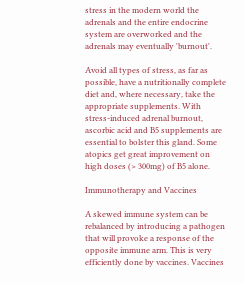stress in the modern world the adrenals and the entire endocrine system are overworked and the adrenals may eventually 'burnout'.

Avoid all types of stress, as far as possible, have a nutritionally complete diet and, where necessary, take the appropriate supplements. With stress-induced adrenal burnout, ascorbic acid and B5 supplements are essential to bolster this gland. Some atopics get great improvement on high doses (> 300mg) of B5 alone.

Immunotherapy and Vaccines

A skewed immune system can be rebalanced by introducing a pathogen that will provoke a response of the opposite immune arm. This is very efficiently done by vaccines. Vaccines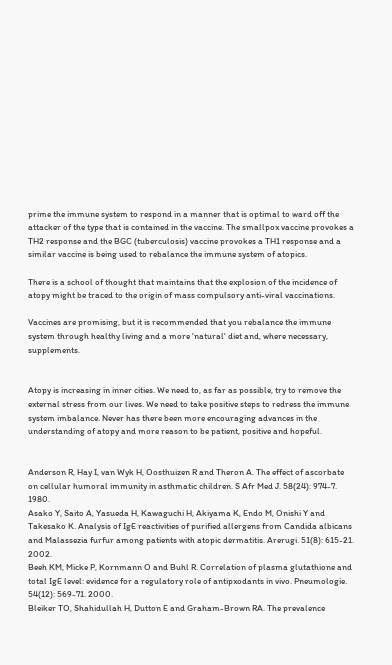prime the immune system to respond in a manner that is optimal to ward off the attacker of the type that is contained in the vaccine. The smallpox vaccine provokes a TH2 response and the BGC (tuberculosis) vaccine provokes a TH1 response and a similar vaccine is being used to rebalance the immune system of atopics.

There is a school of thought that maintains that the explosion of the incidence of atopy might be traced to the origin of mass compulsory anti-viral vaccinations.

Vaccines are promising, but it is recommended that you rebalance the immune system through healthy living and a more 'natural' diet and, where necessary, supplements.


Atopy is increasing in inner cities. We need to, as far as possible, try to remove the external stress from our lives. We need to take positive steps to redress the immune system imbalance. Never has there been more encouraging advances in the understanding of atopy and more reason to be patient, positive and hopeful.


Anderson R, Hay I, van Wyk H, Oosthuizen R and Theron A. The effect of ascorbate on cellular humoral immunity in asthmatic children. S Afr Med J. 58(24): 974-7. 1980.
Asako Y, Saito A, Yasueda H, Kawaguchi H, Akiyama K, Endo M, Onishi Y and Takesako K. Analysis of IgE reactivities of purified allergens from Candida albicans and Malassezia furfur among patients with atopic dermatitis. Arerugi. 51(8): 615-21. 2002.
Beeh KM, Micke P, Kornmann O and Buhl R. Correlation of plasma glutathione and total IgE level: evidence for a regulatory role of antipxodants in vivo. Pneumologie. 54(12): 569-71. 2000.
Bleiker TO, Shahidullah H, Dutton E and Graham-Brown RA. The prevalence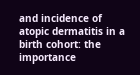and incidence of atopic dermatitis in a birth cohort: the importance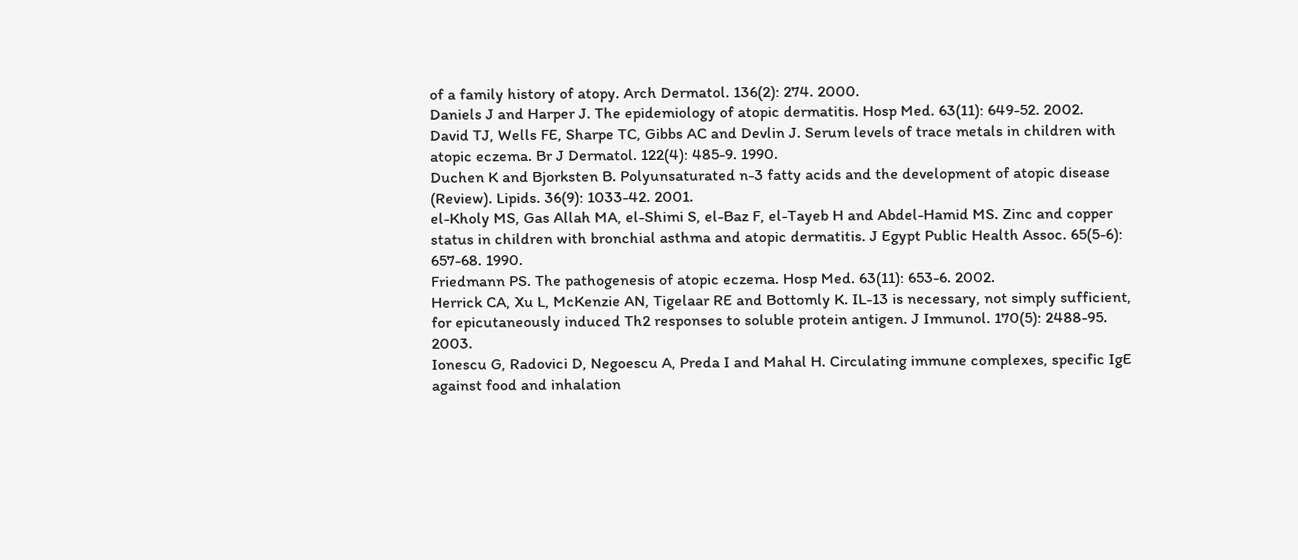of a family history of atopy. Arch Dermatol. 136(2): 274. 2000.
Daniels J and Harper J. The epidemiology of atopic dermatitis. Hosp Med. 63(11): 649-52. 2002.
David TJ, Wells FE, Sharpe TC, Gibbs AC and Devlin J. Serum levels of trace metals in children with atopic eczema. Br J Dermatol. 122(4): 485-9. 1990.
Duchen K and Bjorksten B. Polyunsaturated n-3 fatty acids and the development of atopic disease (Review). Lipids. 36(9): 1033-42. 2001.
el-Kholy MS, Gas Allah MA, el-Shimi S, el-Baz F, el-Tayeb H and Abdel-Hamid MS. Zinc and copper status in children with bronchial asthma and atopic dermatitis. J Egypt Public Health Assoc. 65(5-6): 657-68. 1990.
Friedmann PS. The pathogenesis of atopic eczema. Hosp Med. 63(11): 653-6. 2002.
Herrick CA, Xu L, McKenzie AN, Tigelaar RE and Bottomly K. IL-13 is necessary, not simply sufficient, for epicutaneously induced Th2 responses to soluble protein antigen. J Immunol. 170(5): 2488-95. 2003.
Ionescu G, Radovici D, Negoescu A, Preda I and Mahal H. Circulating immune complexes, specific IgE against food and inhalation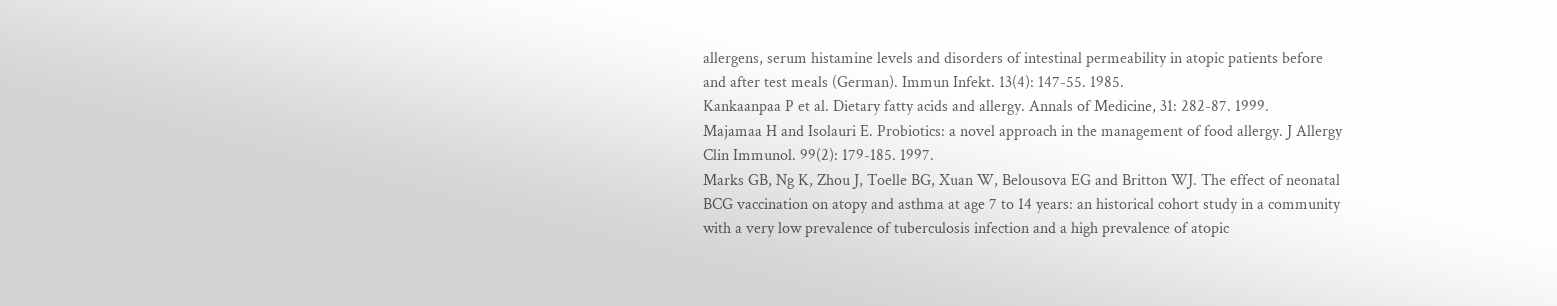allergens, serum histamine levels and disorders of intestinal permeability in atopic patients before and after test meals (German). Immun Infekt. 13(4): 147-55. 1985.
Kankaanpaa P et al. Dietary fatty acids and allergy. Annals of Medicine, 31: 282-87. 1999.
Majamaa H and Isolauri E. Probiotics: a novel approach in the management of food allergy. J Allergy Clin Immunol. 99(2): 179-185. 1997.
Marks GB, Ng K, Zhou J, Toelle BG, Xuan W, Belousova EG and Britton WJ. The effect of neonatal BCG vaccination on atopy and asthma at age 7 to 14 years: an historical cohort study in a community with a very low prevalence of tuberculosis infection and a high prevalence of atopic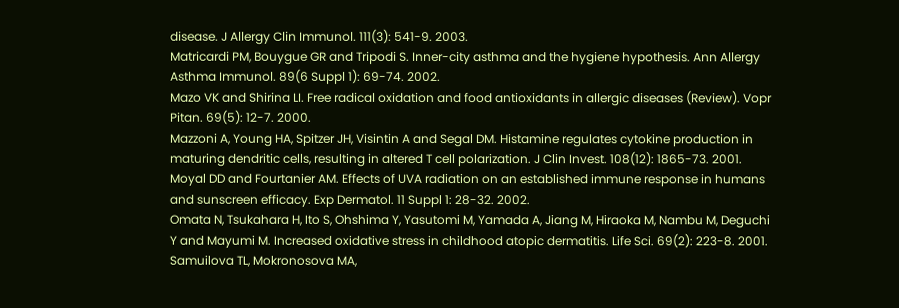disease. J Allergy Clin Immunol. 111(3): 541-9. 2003.
Matricardi PM, Bouygue GR and Tripodi S. Inner-city asthma and the hygiene hypothesis. Ann Allergy Asthma Immunol. 89(6 Suppl 1): 69-74. 2002.
Mazo VK and Shirina LI. Free radical oxidation and food antioxidants in allergic diseases (Review). Vopr Pitan. 69(5): 12-7. 2000.
Mazzoni A, Young HA, Spitzer JH, Visintin A and Segal DM. Histamine regulates cytokine production in maturing dendritic cells, resulting in altered T cell polarization. J Clin Invest. 108(12): 1865-73. 2001.
Moyal DD and Fourtanier AM. Effects of UVA radiation on an established immune response in humans and sunscreen efficacy. Exp Dermatol. 11 Suppl 1: 28-32. 2002.
Omata N, Tsukahara H, Ito S, Ohshima Y, Yasutomi M, Yamada A, Jiang M, Hiraoka M, Nambu M, Deguchi Y and Mayumi M. Increased oxidative stress in childhood atopic dermatitis. Life Sci. 69(2): 223-8. 2001.
Samuilova TL, Mokronosova MA,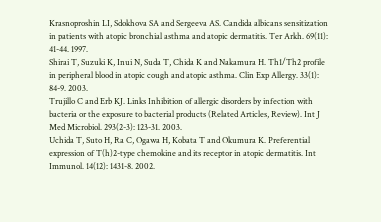Krasnoproshin LI, Sdokhova SA and Sergeeva AS. Candida albicans sensitization in patients with atopic bronchial asthma and atopic dermatitis. Ter Arkh. 69(11): 41-44. 1997.
Shirai T, Suzuki K, Inui N, Suda T, Chida K and Nakamura H. Th1/Th2 profile in peripheral blood in atopic cough and atopic asthma. Clin Exp Allergy. 33(1): 84-9. 2003.
Trujillo C and Erb KJ. Links Inhibition of allergic disorders by infection with bacteria or the exposure to bacterial products (Related Articles, Review). Int J Med Microbiol. 293(2-3): 123-31. 2003.
Uchida T, Suto H, Ra C, Ogawa H, Kobata T and Okumura K. Preferential expression of T(h)2-type chemokine and its receptor in atopic dermatitis. Int Immunol. 14(12): 1431-8. 2002.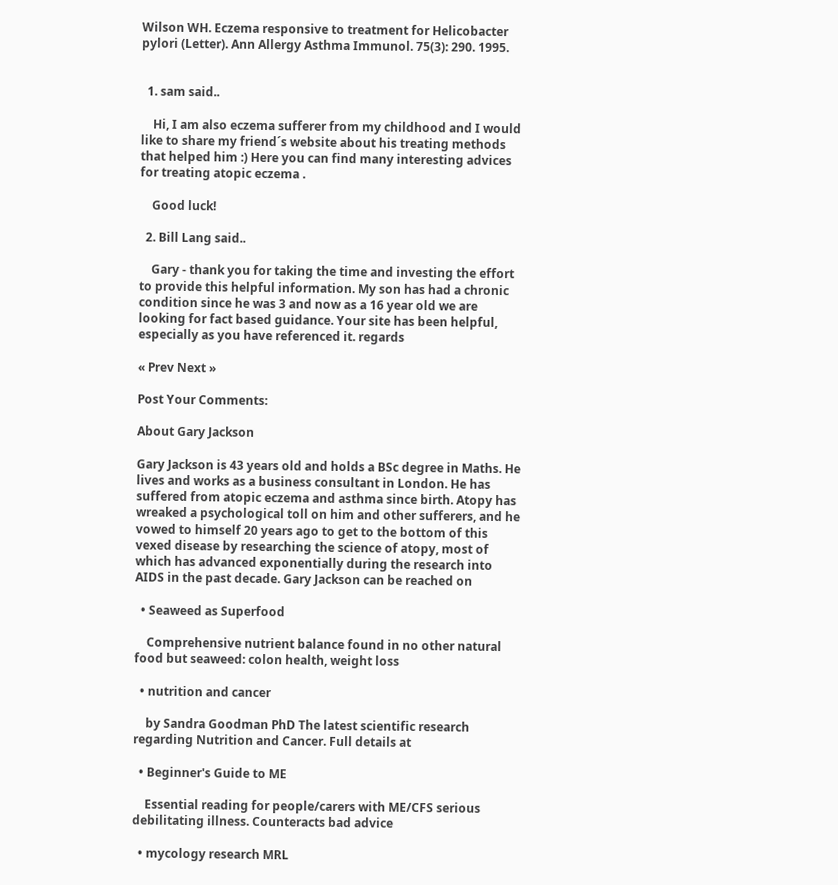Wilson WH. Eczema responsive to treatment for Helicobacter pylori (Letter). Ann Allergy Asthma Immunol. 75(3): 290. 1995.


  1. sam said..

    Hi, I am also eczema sufferer from my childhood and I would like to share my friend´s website about his treating methods that helped him :) Here you can find many interesting advices for treating atopic eczema .

    Good luck!

  2. Bill Lang said..

    Gary - thank you for taking the time and investing the effort to provide this helpful information. My son has had a chronic condition since he was 3 and now as a 16 year old we are looking for fact based guidance. Your site has been helpful, especially as you have referenced it. regards

« Prev Next »

Post Your Comments:

About Gary Jackson

Gary Jackson is 43 years old and holds a BSc degree in Maths. He lives and works as a business consultant in London. He has suffered from atopic eczema and asthma since birth. Atopy has wreaked a psychological toll on him and other sufferers, and he vowed to himself 20 years ago to get to the bottom of this vexed disease by researching the science of atopy, most of which has advanced exponentially during the research into AIDS in the past decade. Gary Jackson can be reached on

  • Seaweed as Superfood

    Comprehensive nutrient balance found in no other natural food but seaweed: colon health, weight loss

  • nutrition and cancer

    by Sandra Goodman PhD The latest scientific research regarding Nutrition and Cancer. Full details at

  • Beginner's Guide to ME

    Essential reading for people/carers with ME/CFS serious debilitating illness. Counteracts bad advice

  • mycology research MRL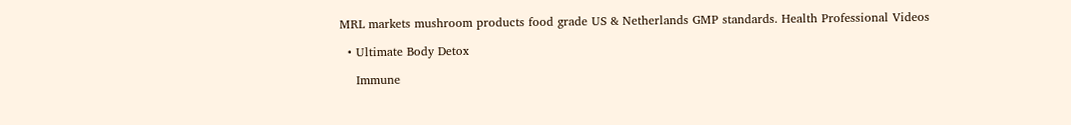MRL markets mushroom products food grade US & Netherlands GMP standards. Health Professional Videos

  • Ultimate Body Detox

    Immune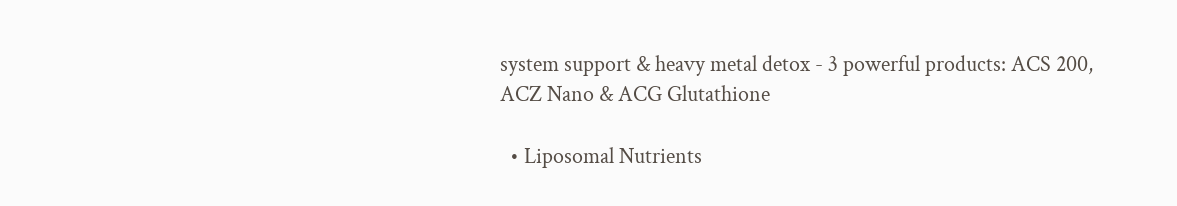system support & heavy metal detox - 3 powerful products: ACS 200, ACZ Nano & ACG Glutathione

  • Liposomal Nutrients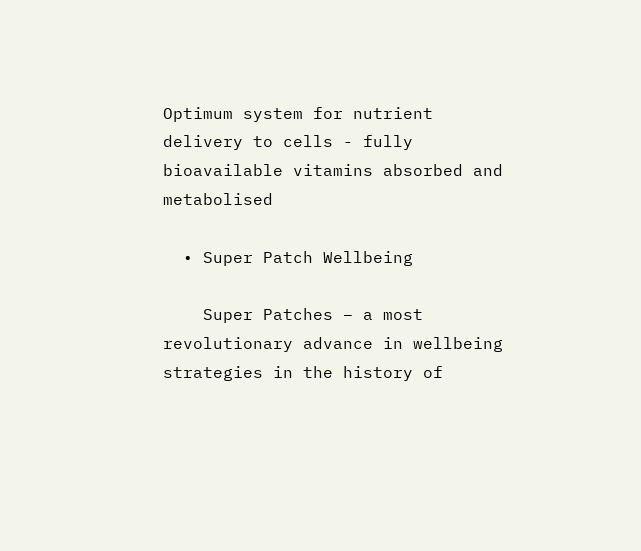Optimum system for nutrient delivery to cells - fully bioavailable vitamins absorbed and metabolised

  • Super Patch Wellbeing

    Super Patches – a most revolutionary advance in wellbeing strategies in the history of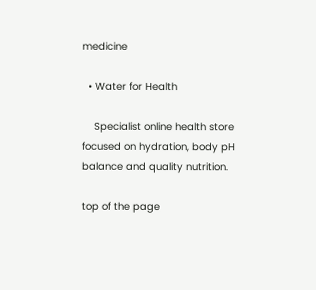medicine

  • Water for Health

    Specialist online health store focused on hydration, body pH balance and quality nutrition.

top of the page